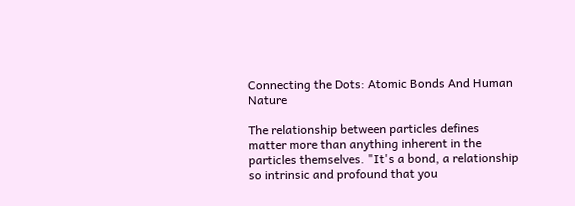Connecting the Dots: Atomic Bonds And Human Nature

The relationship between particles defines matter more than anything inherent in the particles themselves. "It's a bond, a relationship so intrinsic and profound that you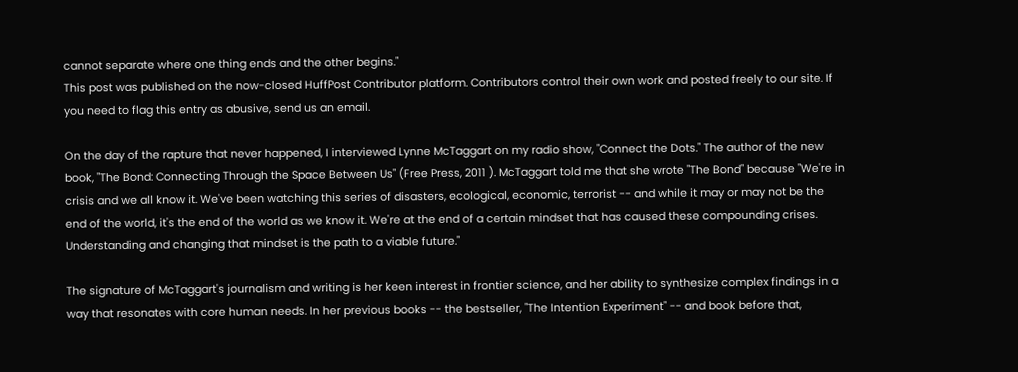cannot separate where one thing ends and the other begins."
This post was published on the now-closed HuffPost Contributor platform. Contributors control their own work and posted freely to our site. If you need to flag this entry as abusive, send us an email.

On the day of the rapture that never happened, I interviewed Lynne McTaggart on my radio show, "Connect the Dots." The author of the new book, "The Bond: Connecting Through the Space Between Us" (Free Press, 2011 ). McTaggart told me that she wrote "The Bond" because "We're in crisis and we all know it. We've been watching this series of disasters, ecological, economic, terrorist -- and while it may or may not be the end of the world, it's the end of the world as we know it. We're at the end of a certain mindset that has caused these compounding crises. Understanding and changing that mindset is the path to a viable future."

The signature of McTaggart's journalism and writing is her keen interest in frontier science, and her ability to synthesize complex findings in a way that resonates with core human needs. In her previous books -- the bestseller, "The Intention Experiment" -- and book before that,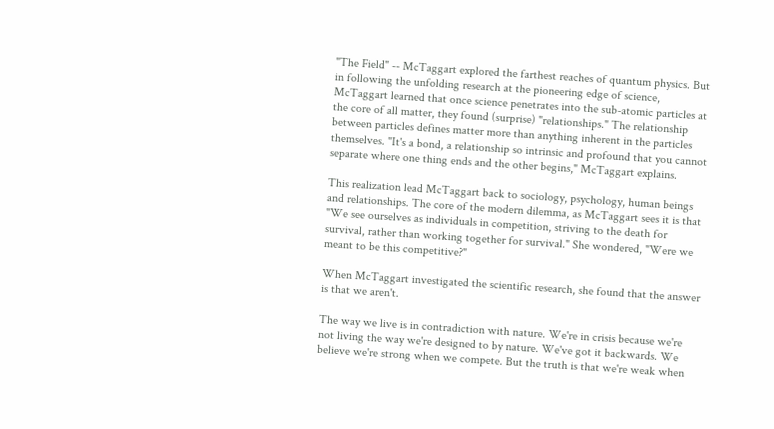"The Field" -- McTaggart explored the farthest reaches of quantum physics. But in following the unfolding research at the pioneering edge of science, McTaggart learned that once science penetrates into the sub-atomic particles at the core of all matter, they found (surprise) "relationships." The relationship between particles defines matter more than anything inherent in the particles themselves. "It's a bond, a relationship so intrinsic and profound that you cannot separate where one thing ends and the other begins," McTaggart explains.

This realization lead McTaggart back to sociology, psychology, human beings and relationships. The core of the modern dilemma, as McTaggart sees it is that "We see ourselves as individuals in competition, striving to the death for survival, rather than working together for survival." She wondered, "Were we meant to be this competitive?"

When McTaggart investigated the scientific research, she found that the answer is that we aren't.

The way we live is in contradiction with nature. We're in crisis because we're not living the way we're designed to by nature. We've got it backwards. We believe we're strong when we compete. But the truth is that we're weak when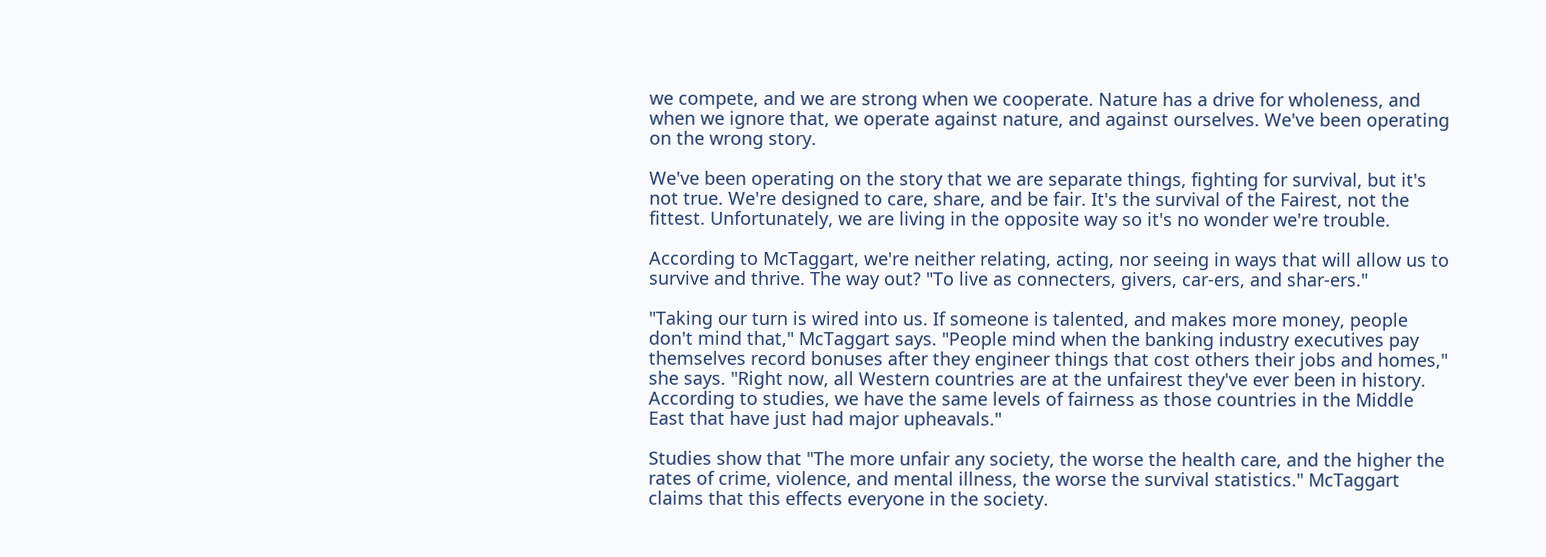we compete, and we are strong when we cooperate. Nature has a drive for wholeness, and when we ignore that, we operate against nature, and against ourselves. We've been operating on the wrong story.

We've been operating on the story that we are separate things, fighting for survival, but it's not true. We're designed to care, share, and be fair. It's the survival of the Fairest, not the fittest. Unfortunately, we are living in the opposite way so it's no wonder we're trouble.

According to McTaggart, we're neither relating, acting, nor seeing in ways that will allow us to survive and thrive. The way out? "To live as connecters, givers, car-ers, and shar-ers."

"Taking our turn is wired into us. If someone is talented, and makes more money, people don't mind that," McTaggart says. "People mind when the banking industry executives pay themselves record bonuses after they engineer things that cost others their jobs and homes," she says. "Right now, all Western countries are at the unfairest they've ever been in history. According to studies, we have the same levels of fairness as those countries in the Middle East that have just had major upheavals."

Studies show that "The more unfair any society, the worse the health care, and the higher the rates of crime, violence, and mental illness, the worse the survival statistics." McTaggart claims that this effects everyone in the society.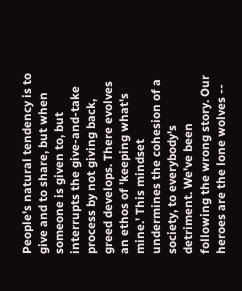People's natural tendency is to give and to share, but when someone is given to, but interrupts the give-and-take process by not giving back, greed develops. There evolves an ethos of 'keeping what's mine.' This mindset undermines the cohesion of a society, to everybody's detriment. We've been following the wrong story. Our heroes are the lone wolves --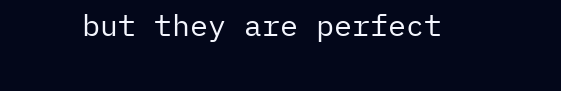but they are perfect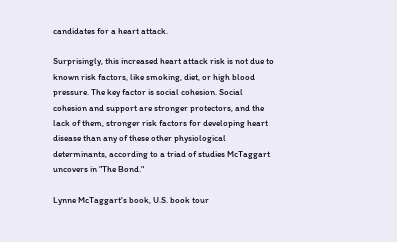candidates for a heart attack.

Surprisingly, this increased heart attack risk is not due to known risk factors, like smoking, diet, or high blood pressure. The key factor is social cohesion. Social cohesion and support are stronger protectors, and the lack of them, stronger risk factors for developing heart disease than any of these other physiological determinants, according to a triad of studies McTaggart uncovers in "The Bond."

Lynne McTaggart's book, U.S. book tour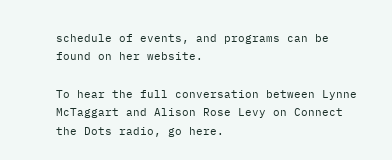schedule of events, and programs can be found on her website.

To hear the full conversation between Lynne McTaggart and Alison Rose Levy on Connect the Dots radio, go here.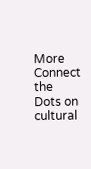More Connect the Dots on cultural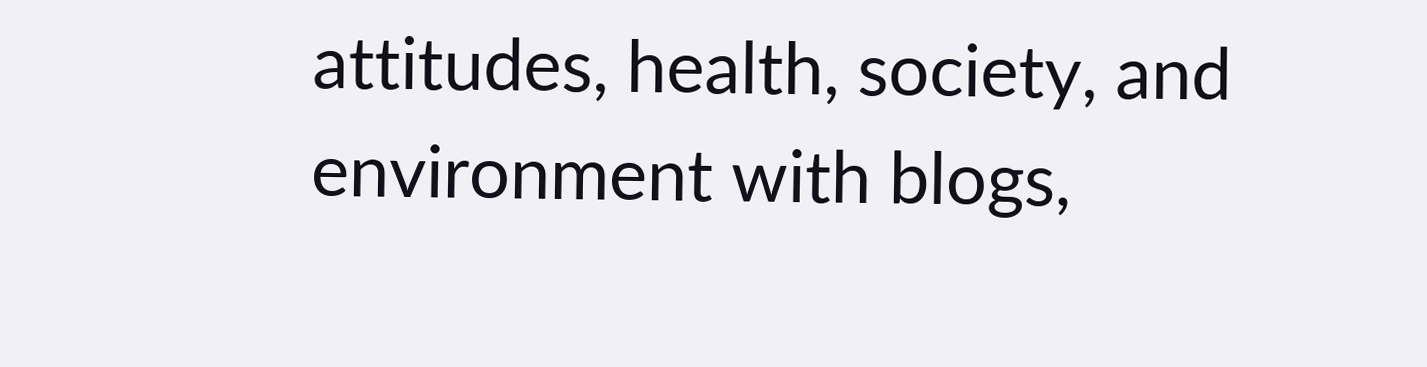attitudes, health, society, and environment with blogs,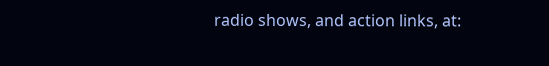radio shows, and action links, at: